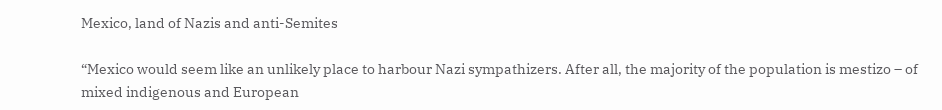Mexico, land of Nazis and anti-Semites

“Mexico would seem like an unlikely place to harbour Nazi sympathizers. After all, the majority of the population is mestizo – of mixed indigenous and European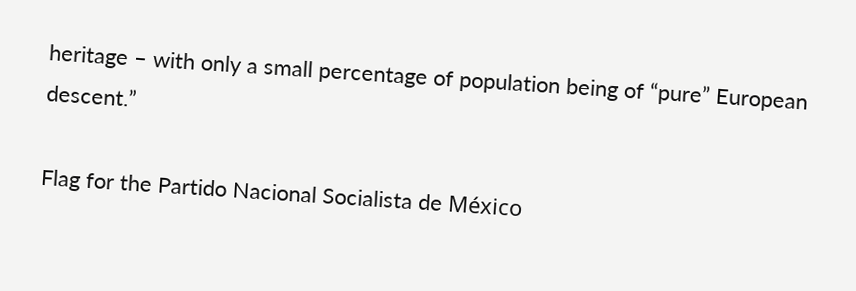heritage – with only a small percentage of population being of “pure” European descent.”

Flag for the Partido Nacional Socialista de México